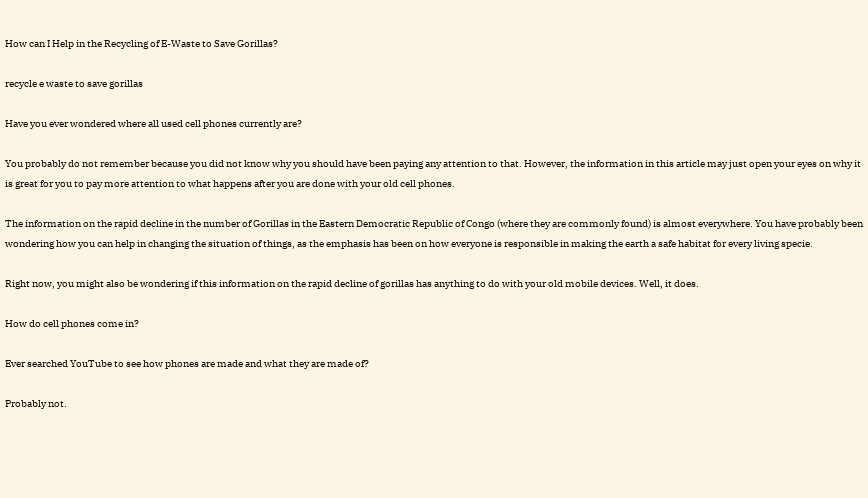How can I Help in the Recycling of E-Waste to Save Gorillas?

recycle e waste to save gorillas

Have you ever wondered where all used cell phones currently are?

You probably do not remember because you did not know why you should have been paying any attention to that. However, the information in this article may just open your eyes on why it is great for you to pay more attention to what happens after you are done with your old cell phones.

The information on the rapid decline in the number of Gorillas in the Eastern Democratic Republic of Congo (where they are commonly found) is almost everywhere. You have probably been wondering how you can help in changing the situation of things, as the emphasis has been on how everyone is responsible in making the earth a safe habitat for every living specie.

Right now, you might also be wondering if this information on the rapid decline of gorillas has anything to do with your old mobile devices. Well, it does.

How do cell phones come in?

Ever searched YouTube to see how phones are made and what they are made of?

Probably not.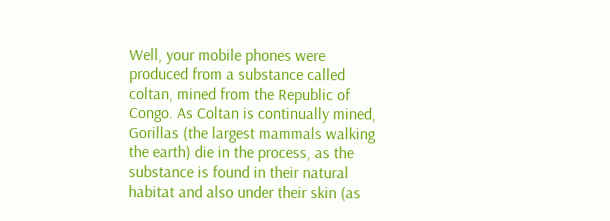Well, your mobile phones were produced from a substance called coltan, mined from the Republic of Congo. As Coltan is continually mined, Gorillas (the largest mammals walking the earth) die in the process, as the substance is found in their natural habitat and also under their skin (as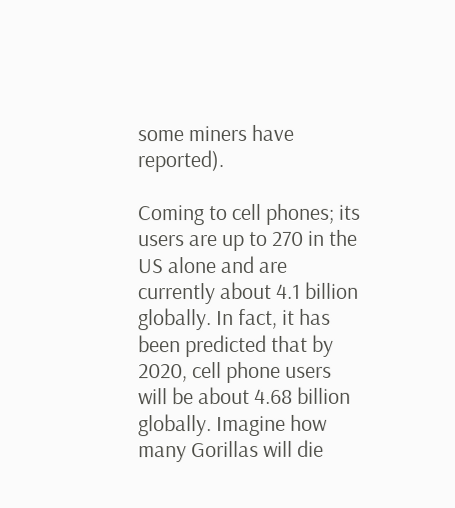some miners have reported).

Coming to cell phones; its users are up to 270 in the US alone and are currently about 4.1 billion globally. In fact, it has been predicted that by 2020, cell phone users will be about 4.68 billion globally. Imagine how many Gorillas will die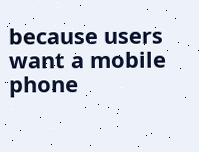because users want a mobile phone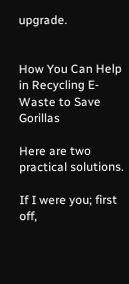upgrade.


How You Can Help in Recycling E-Waste to Save Gorillas

Here are two practical solutions.

If I were you; first off,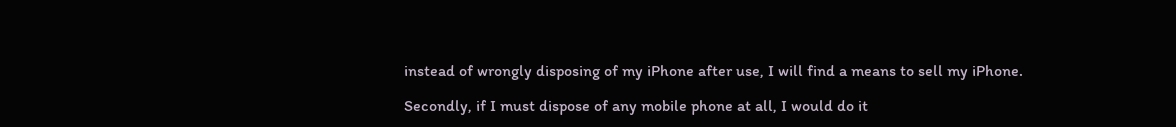instead of wrongly disposing of my iPhone after use, I will find a means to sell my iPhone.

Secondly, if I must dispose of any mobile phone at all, I would do it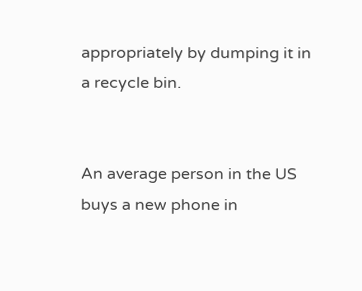appropriately by dumping it in a recycle bin.


An average person in the US buys a new phone in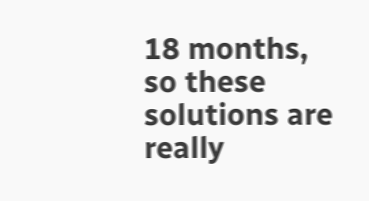18 months, so these solutions are really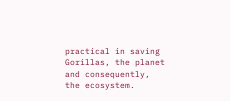practical in saving Gorillas, the planet and consequently, the ecosystem.